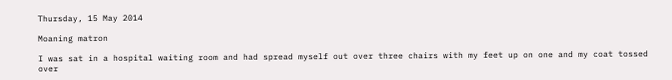Thursday, 15 May 2014

Moaning matron

I was sat in a hospital waiting room and had spread myself out over three chairs with my feet up on one and my coat tossed over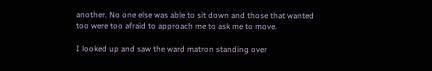another. No one else was able to sit down and those that wanted too were too afraid to approach me to ask me to move.

I looked up and saw the ward matron standing over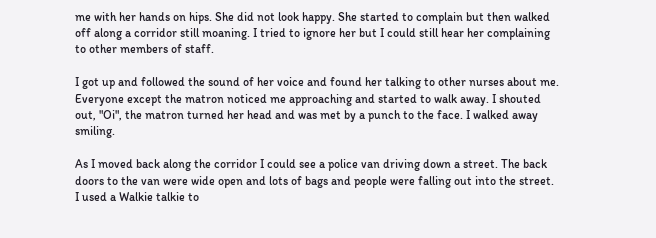me with her hands on hips. She did not look happy. She started to complain but then walked off along a corridor still moaning. I tried to ignore her but I could still hear her complaining to other members of staff.

I got up and followed the sound of her voice and found her talking to other nurses about me. Everyone except the matron noticed me approaching and started to walk away. I shouted out, "Oi", the matron turned her head and was met by a punch to the face. I walked away smiling.

As I moved back along the corridor I could see a police van driving down a street. The back doors to the van were wide open and lots of bags and people were falling out into the street.
I used a Walkie talkie to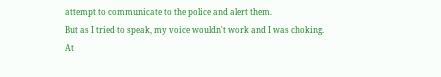attempt to communicate to the police and alert them.
But as I tried to speak, my voice wouldn't work and I was choking.
At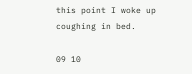this point I woke up coughing in bed.

09 10